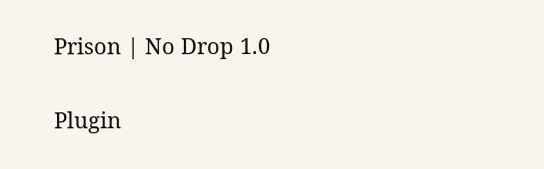Prison | No Drop 1.0

Plugin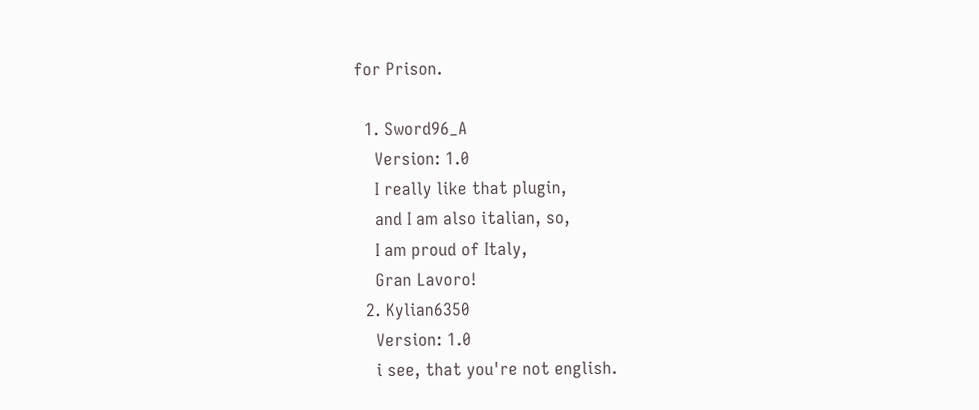for Prison.

  1. Sword96_A
    Version: 1.0
    I really like that plugin,
    and I am also italian, so,
    I am proud of Italy,
    Gran Lavoro!
  2. Kylian6350
    Version: 1.0
    i see, that you're not english.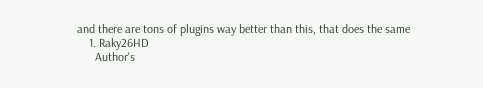and there are tons of plugins way better than this, that does the same
    1. Raky26HD
      Author's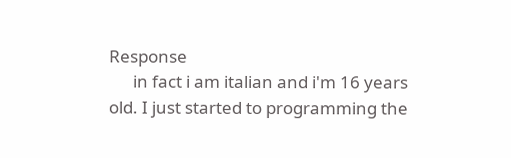Response
      in fact i am italian and i'm 16 years old. I just started to programming the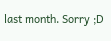last month. Sorry ;D